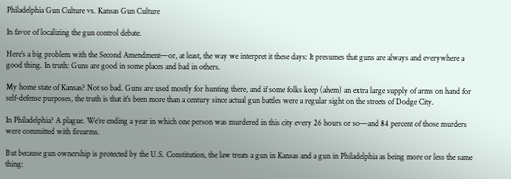Philadelphia Gun Culture vs. Kansas Gun Culture

In favor of localizing the gun control debate.

Here’s a big problem with the Second Amendment—or, at least, the way we interpret it these days: It presumes that guns are always and everywhere a good thing. In truth: Guns are good in some places and bad in others.

My home state of Kansas? Not so bad. Guns are used mostly for hunting there, and if some folks keep (ahem) an extra large supply of arms on hand for self-defense purposes, the truth is that it’s been more than a century since actual gun battles were a regular sight on the streets of Dodge City.

In Philadelphia? A plague. We’re ending a year in which one person was murdered in this city every 26 hours or so—and 84 percent of those murders were committed with firearms.

But because gun ownership is protected by the U.S. Constitution, the law treats a gun in Kansas and a gun in Philadelphia as being more or less the same thing: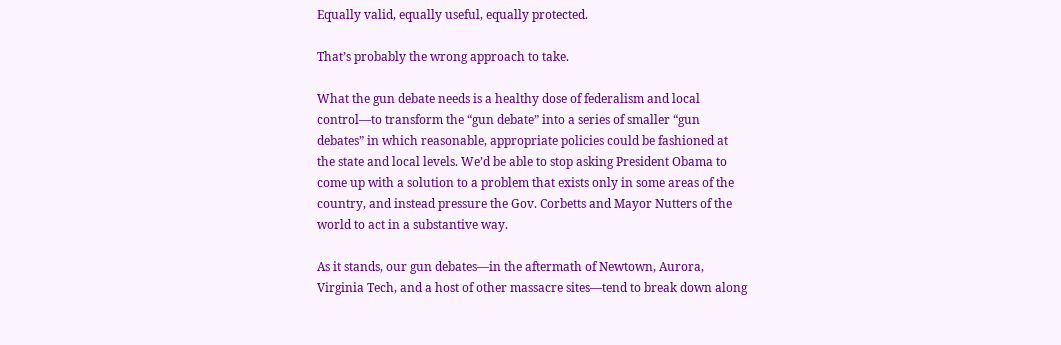Equally valid, equally useful, equally protected.

That’s probably the wrong approach to take.

What the gun debate needs is a healthy dose of federalism and local control—to transform the “gun debate” into a series of smaller “gun debates” in which reasonable, appropriate policies could be fashioned at the state and local levels. We’d be able to stop asking President Obama to come up with a solution to a problem that exists only in some areas of the country, and instead pressure the Gov. Corbetts and Mayor Nutters of the world to act in a substantive way.

As it stands, our gun debates—in the aftermath of Newtown, Aurora, Virginia Tech, and a host of other massacre sites—tend to break down along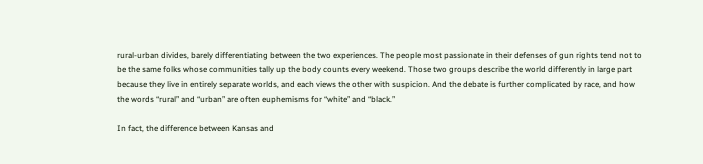rural-urban divides, barely differentiating between the two experiences. The people most passionate in their defenses of gun rights tend not to be the same folks whose communities tally up the body counts every weekend. Those two groups describe the world differently in large part because they live in entirely separate worlds, and each views the other with suspicion. And the debate is further complicated by race, and how the words “rural” and “urban” are often euphemisms for “white” and “black.”

In fact, the difference between Kansas and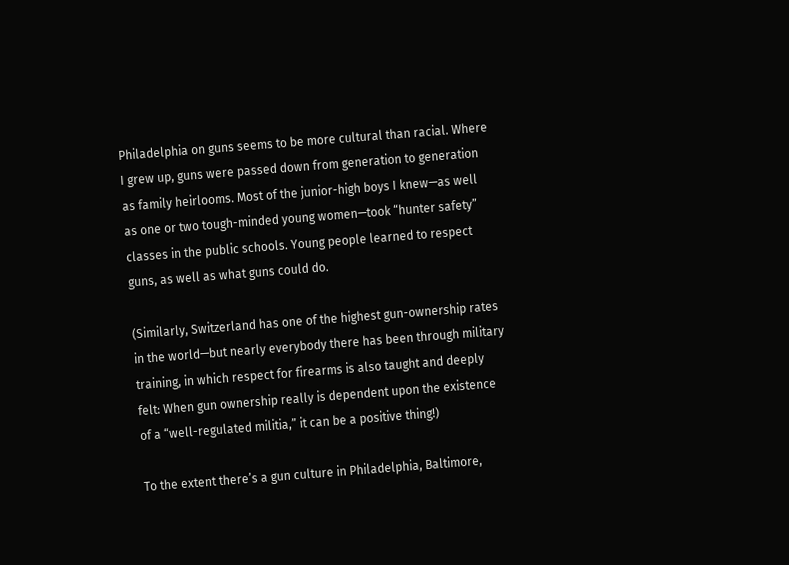Philadelphia on guns seems to be more cultural than racial. Where I grew up, guns were passed down from generation to generation as family heirlooms. Most of the junior-high boys I knew—as well as one or two tough-minded young women—took “hunter safety” classes in the public schools. Young people learned to respect guns, as well as what guns could do.

(Similarly, Switzerland has one of the highest gun-ownership rates in the world—but nearly everybody there has been through military training, in which respect for firearms is also taught and deeply felt: When gun ownership really is dependent upon the existence of a “well-regulated militia,” it can be a positive thing!)

To the extent there’s a gun culture in Philadelphia, Baltimore,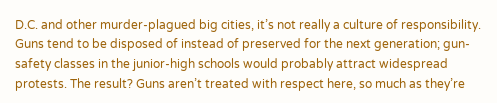D.C. and other murder-plagued big cities, it’s not really a culture of responsibility. Guns tend to be disposed of instead of preserved for the next generation; gun-safety classes in the junior-high schools would probably attract widespread protests. The result? Guns aren’t treated with respect here, so much as they’re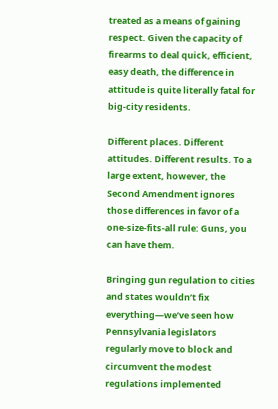treated as a means of gaining respect. Given the capacity of firearms to deal quick, efficient, easy death, the difference in attitude is quite literally fatal for big-city residents.

Different places. Different attitudes. Different results. To a large extent, however, the Second Amendment ignores those differences in favor of a one-size-fits-all rule: Guns, you can have them.

Bringing gun regulation to cities and states wouldn’t fix everything—we’ve seen how Pennsylvania legislators regularly move to block and circumvent the modest regulations implemented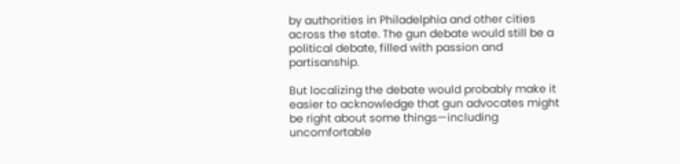by authorities in Philadelphia and other cities across the state. The gun debate would still be a political debate, filled with passion and partisanship.

But localizing the debate would probably make it easier to acknowledge that gun advocates might be right about some things—including uncomfortable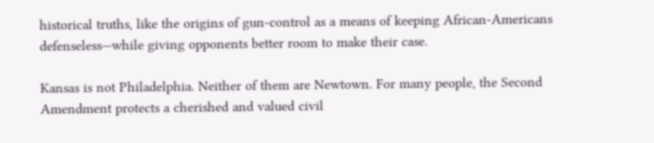historical truths, like the origins of gun-control as a means of keeping African-Americans defenseless—while giving opponents better room to make their case.

Kansas is not Philadelphia. Neither of them are Newtown. For many people, the Second Amendment protects a cherished and valued civil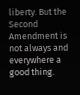liberty. But the Second Amendment is not always and everywhere a good thing.